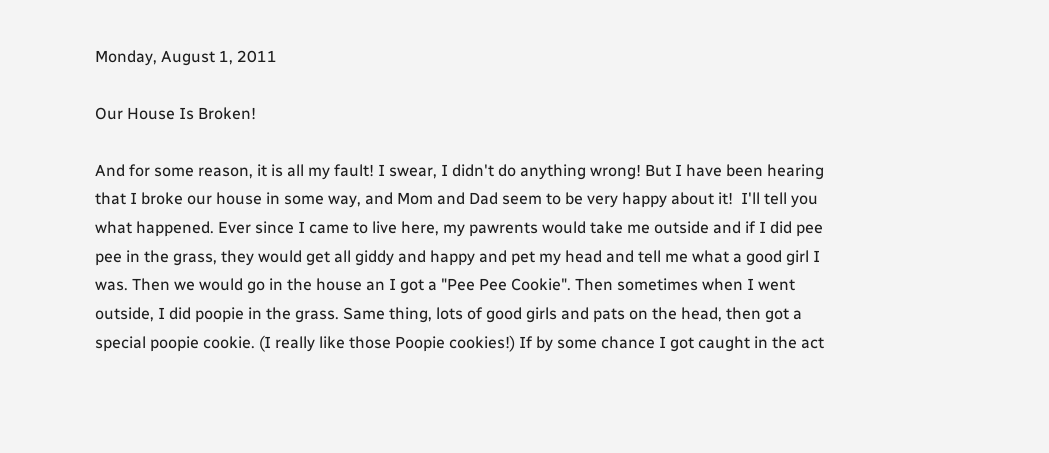Monday, August 1, 2011

Our House Is Broken!

And for some reason, it is all my fault! I swear, I didn't do anything wrong! But I have been hearing that I broke our house in some way, and Mom and Dad seem to be very happy about it!  I'll tell you what happened. Ever since I came to live here, my pawrents would take me outside and if I did pee pee in the grass, they would get all giddy and happy and pet my head and tell me what a good girl I was. Then we would go in the house an I got a "Pee Pee Cookie". Then sometimes when I went outside, I did poopie in the grass. Same thing, lots of good girls and pats on the head, then got a special poopie cookie. (I really like those Poopie cookies!) If by some chance I got caught in the act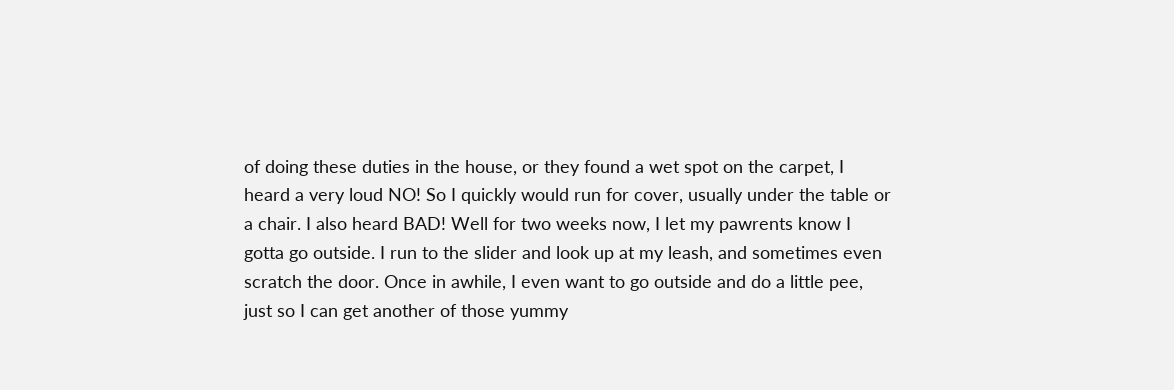of doing these duties in the house, or they found a wet spot on the carpet, I heard a very loud NO! So I quickly would run for cover, usually under the table or a chair. I also heard BAD! Well for two weeks now, I let my pawrents know I gotta go outside. I run to the slider and look up at my leash, and sometimes even scratch the door. Once in awhile, I even want to go outside and do a little pee, just so I can get another of those yummy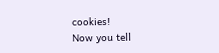cookies!
Now you tell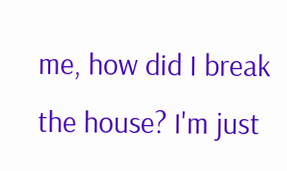me, how did I break the house? I'm just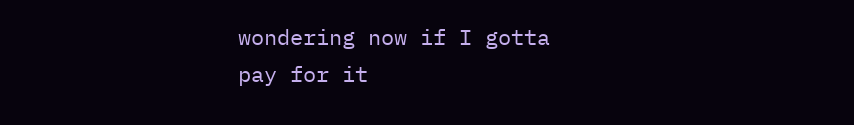wondering now if I gotta pay for it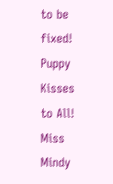to be fixed!
Puppy Kisses to All!
Miss Mindy